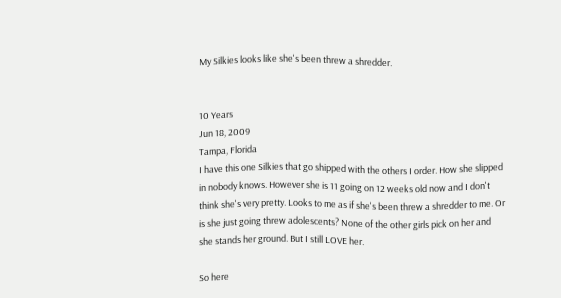My Silkies looks like she's been threw a shredder.


10 Years
Jun 18, 2009
Tampa, Florida
I have this one Silkies that go shipped with the others I order. How she slipped in nobody knows. However she is 11 going on 12 weeks old now and I don't think she's very pretty. Looks to me as if she's been threw a shredder to me. Or is she just going threw adolescents? None of the other girls pick on her and she stands her ground. But I still LOVE her.

So here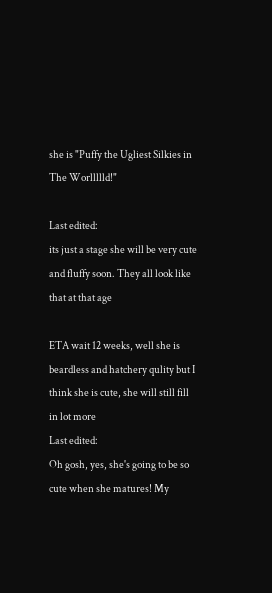she is "Puffy the Ugliest Silkies in The Worllllld!"

Last edited:
its just a stage she will be very cute and fluffy soon. They all look like that at that age

ETA wait 12 weeks, well she is beardless and hatchery qulity but I think she is cute, she will still fill in lot more
Last edited:
Oh gosh, yes, she's going to be so cute when she matures! My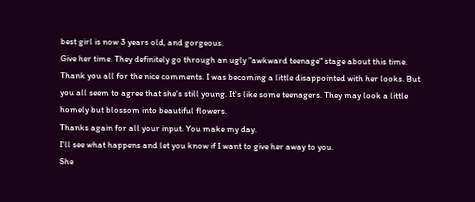best girl is now 3 years old, and gorgeous.
Give her time. They definitely go through an ugly "awkward teenage" stage about this time.
Thank you all for the nice comments. I was becoming a little disappointed with her looks. But you all seem to agree that she's still young. It's like some teenagers. They may look a little homely but blossom into beautiful flowers.
Thanks again for all your input. You make my day.
I'll see what happens and let you know if I want to give her away to you.
She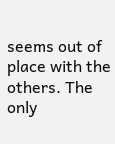seems out of place with the others. The only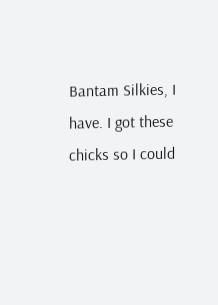Bantam Silkies, I have. I got these chicks so I could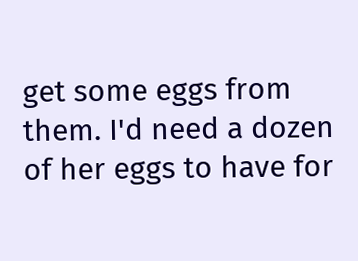get some eggs from them. I'd need a dozen of her eggs to have for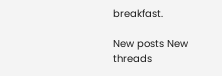breakfast.

New posts New threads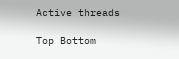Active threads

Top Bottom